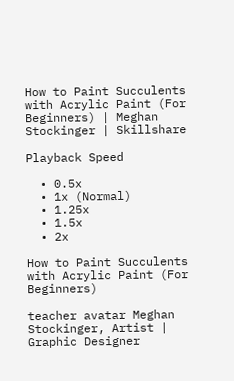How to Paint Succulents with Acrylic Paint (For Beginners) | Meghan Stockinger | Skillshare

Playback Speed

  • 0.5x
  • 1x (Normal)
  • 1.25x
  • 1.5x
  • 2x

How to Paint Succulents with Acrylic Paint (For Beginners)

teacher avatar Meghan Stockinger, Artist | Graphic Designer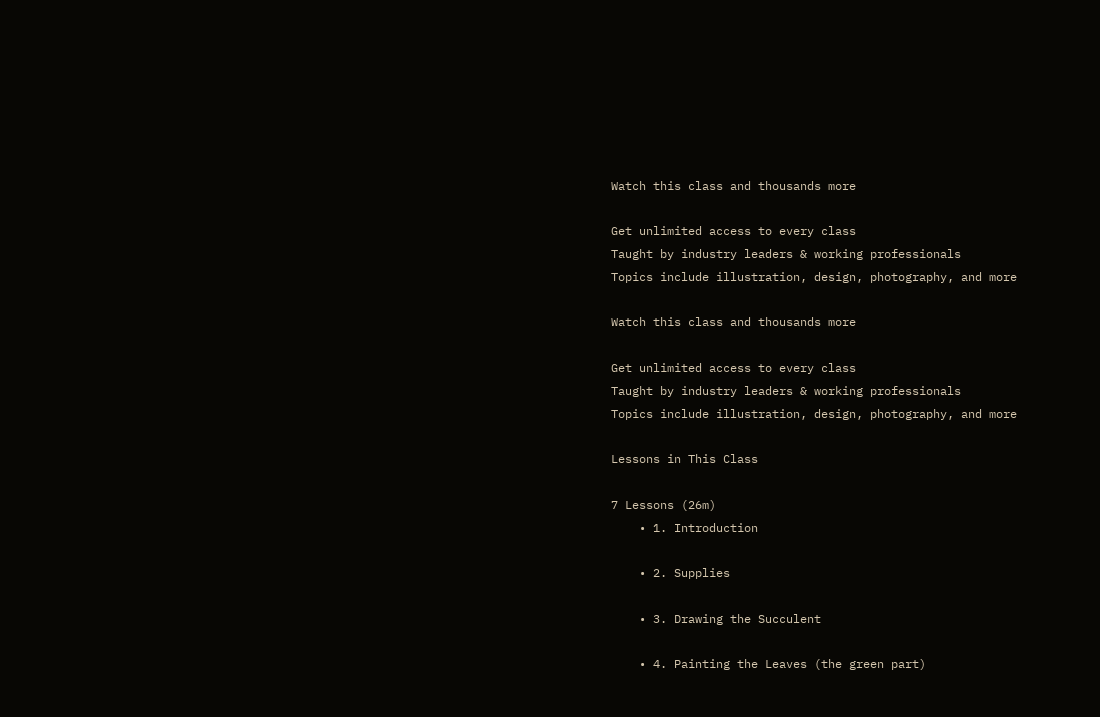Watch this class and thousands more

Get unlimited access to every class
Taught by industry leaders & working professionals
Topics include illustration, design, photography, and more

Watch this class and thousands more

Get unlimited access to every class
Taught by industry leaders & working professionals
Topics include illustration, design, photography, and more

Lessons in This Class

7 Lessons (26m)
    • 1. Introduction

    • 2. Supplies

    • 3. Drawing the Succulent

    • 4. Painting the Leaves (the green part)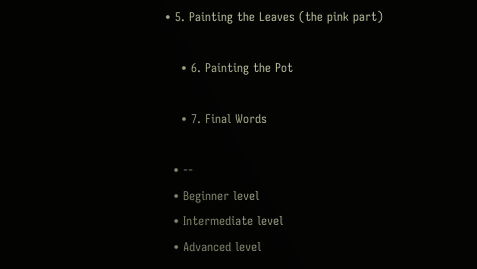• 5. Painting the Leaves (the pink part)

    • 6. Painting the Pot

    • 7. Final Words

  • --
  • Beginner level
  • Intermediate level
  • Advanced level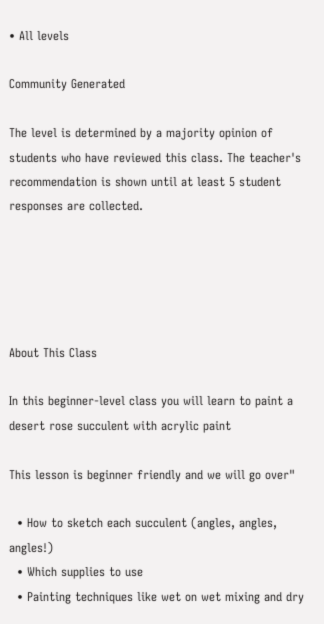• All levels

Community Generated

The level is determined by a majority opinion of students who have reviewed this class. The teacher's recommendation is shown until at least 5 student responses are collected.





About This Class

In this beginner-level class you will learn to paint a desert rose succulent with acrylic paint

This lesson is beginner friendly and we will go over"

  • How to sketch each succulent (angles, angles, angles!)
  • Which supplies to use
  • Painting techniques like wet on wet mixing and dry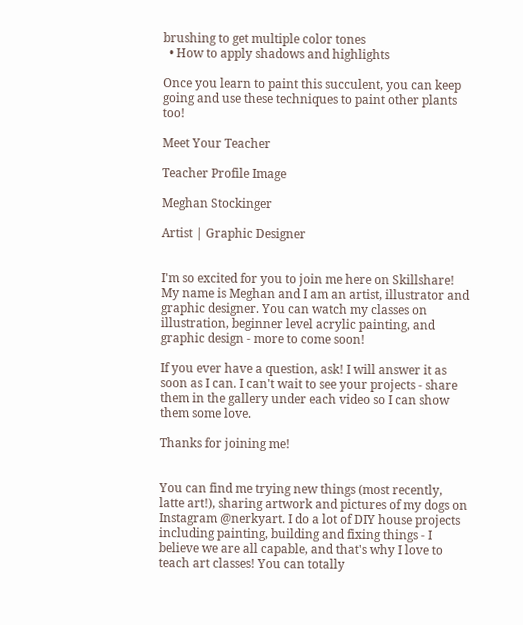brushing to get multiple color tones
  • How to apply shadows and highlights

Once you learn to paint this succulent, you can keep going and use these techniques to paint other plants too!

Meet Your Teacher

Teacher Profile Image

Meghan Stockinger

Artist | Graphic Designer


I'm so excited for you to join me here on Skillshare! My name is Meghan and I am an artist, illustrator and graphic designer. You can watch my classes on illustration, beginner level acrylic painting, and graphic design - more to come soon!

If you ever have a question, ask! I will answer it as soon as I can. I can't wait to see your projects - share them in the gallery under each video so I can show them some love.

Thanks for joining me!


You can find me trying new things (most recently, latte art!), sharing artwork and pictures of my dogs on Instagram @nerkyart. I do a lot of DIY house projects including painting, building and fixing things - I believe we are all capable, and that's why I love to teach art classes! You can totally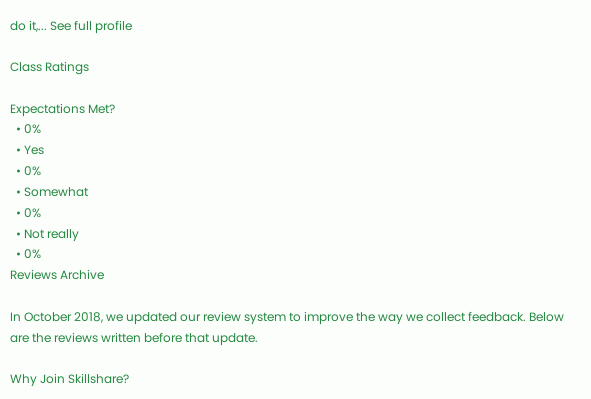do it,... See full profile

Class Ratings

Expectations Met?
  • 0%
  • Yes
  • 0%
  • Somewhat
  • 0%
  • Not really
  • 0%
Reviews Archive

In October 2018, we updated our review system to improve the way we collect feedback. Below are the reviews written before that update.

Why Join Skillshare?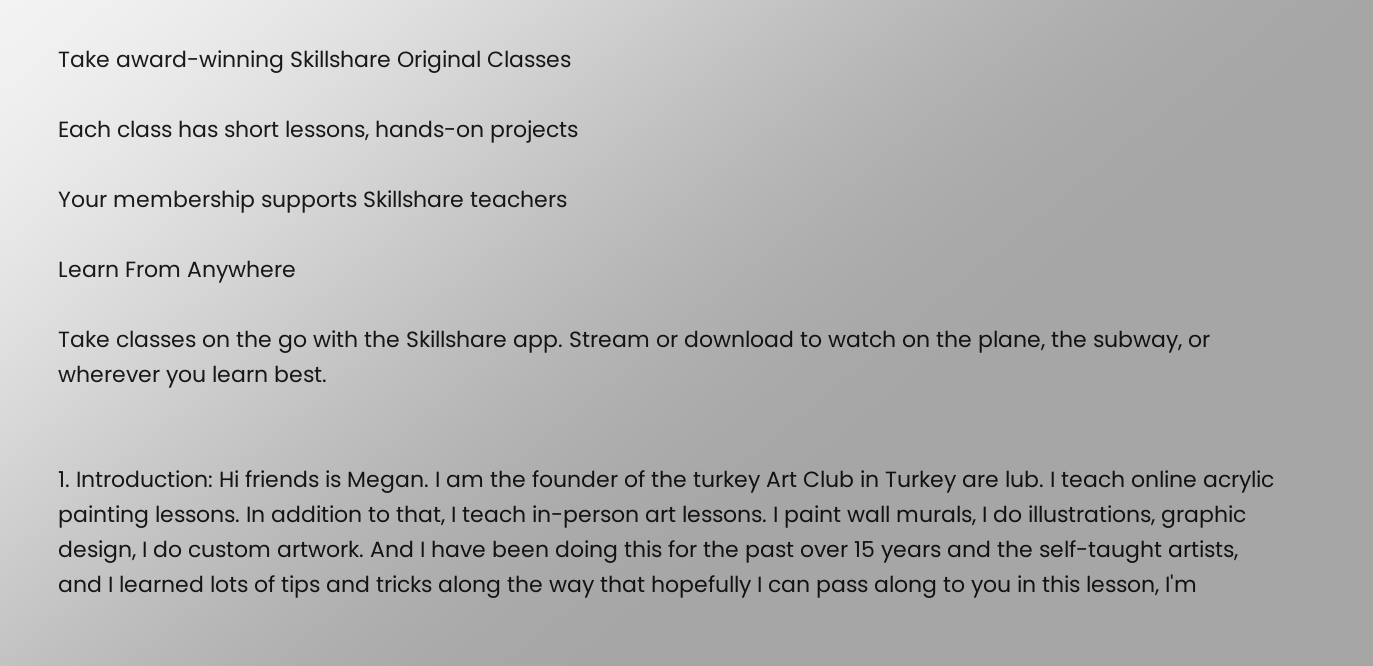Take award-winning Skillshare Original Classes

Each class has short lessons, hands-on projects

Your membership supports Skillshare teachers

Learn From Anywhere

Take classes on the go with the Skillshare app. Stream or download to watch on the plane, the subway, or wherever you learn best.


1. Introduction: Hi friends is Megan. I am the founder of the turkey Art Club in Turkey are lub. I teach online acrylic painting lessons. In addition to that, I teach in-person art lessons. I paint wall murals, I do illustrations, graphic design, I do custom artwork. And I have been doing this for the past over 15 years and the self-taught artists, and I learned lots of tips and tricks along the way that hopefully I can pass along to you in this lesson, I'm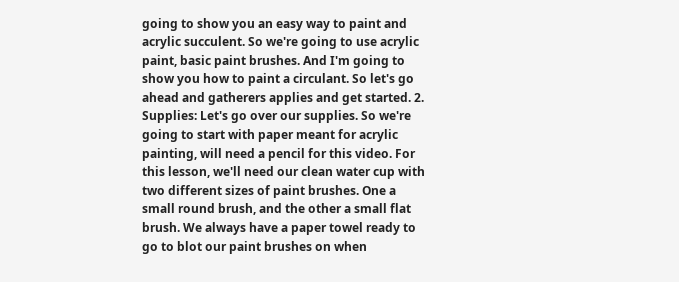going to show you an easy way to paint and acrylic succulent. So we're going to use acrylic paint, basic paint brushes. And I'm going to show you how to paint a circulant. So let's go ahead and gatherers applies and get started. 2. Supplies: Let's go over our supplies. So we're going to start with paper meant for acrylic painting, will need a pencil for this video. For this lesson, we'll need our clean water cup with two different sizes of paint brushes. One a small round brush, and the other a small flat brush. We always have a paper towel ready to go to blot our paint brushes on when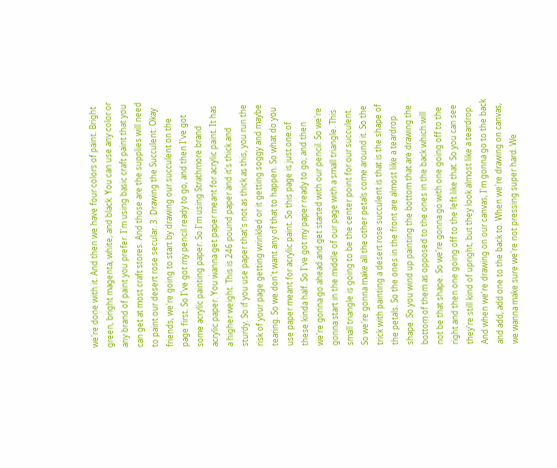we're done with it. And then we have four colors of paint. Bright green, bright magenta, white, and black. You can use any color or any brand of paint you prefer. I'm using basic craft paint that you can get at most craft stores. And those are the supplies will need to paint our desert rose secular. 3. Drawing the Succulent: Okay friends, we're going to start by drawing our succulent on the page first. So I've got my pencil ready to go, and then I've got some acrylic painting paper. So I'm using Strathmore brand acrylic paper. You wanna get paper meant for acrylic paint. It has a higher weight. This is 246 pound paper and it's thick and sturdy. So if you use paper that's not as thick as this, you run the risk of your page getting wrinkled or it getting soggy and maybe tearing. So we don't want any of that to happen. So what do you use paper meant for acrylic paint. So this page is just one of these kinda half. So I've got my paper ready to go, and then we're gonna go ahead and get started with our pencil. So we're gonna start in the middle of our page with a small triangle. This small triangle is going to be the center point for our succulent. So we're gonna make all the other petals come around it. So the trick with painting a desert rose succulent is that is the shape of the petals. So the ones in the front are almost like a teardrop shape. So you wind up painting the bottom that are drawing the bottom of them as opposed to the ones in the back which will not be that shape. So we're gonna go with one going off to the right and then one going off to the left like that. So you can see they're still kind of upright, but they look almost like a teardrop. And when we're drawing on our canvas, I'm gonna go to the back and add, add one to the back to. When we're drawing on canvas, we wanna make sure we're not pressing super hard. We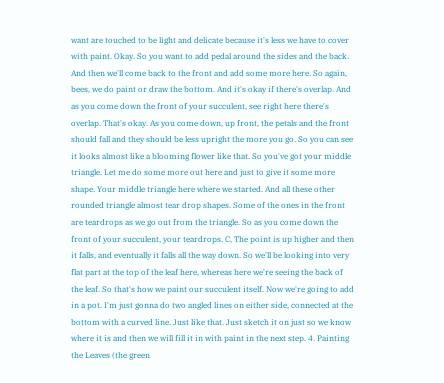want are touched to be light and delicate because it's less we have to cover with paint. Okay. So you want to add pedal around the sides and the back. And then we'll come back to the front and add some more here. So again, bees, we do paint or draw the bottom. And it's okay if there's overlap. And as you come down the front of your succulent, see right here there's overlap. That's okay. As you come down, up front, the petals and the front should fall and they should be less upright the more you go. So you can see it looks almost like a blooming flower like that. So you've got your middle triangle. Let me do some more out here and just to give it some more shape. Your middle triangle here where we started. And all these other rounded triangle almost tear drop shapes. Some of the ones in the front are teardrops as we go out from the triangle. So as you come down the front of your succulent, your teardrops. C, The point is up higher and then it falls, and eventually it falls all the way down. So we'll be looking into very flat part at the top of the leaf here, whereas here we're seeing the back of the leaf. So that's how we paint our succulent itself. Now we're going to add in a pot. I'm just gonna do two angled lines on either side, connected at the bottom with a curved line. Just like that. Just sketch it on just so we know where it is and then we will fill it in with paint in the next step. 4. Painting the Leaves (the green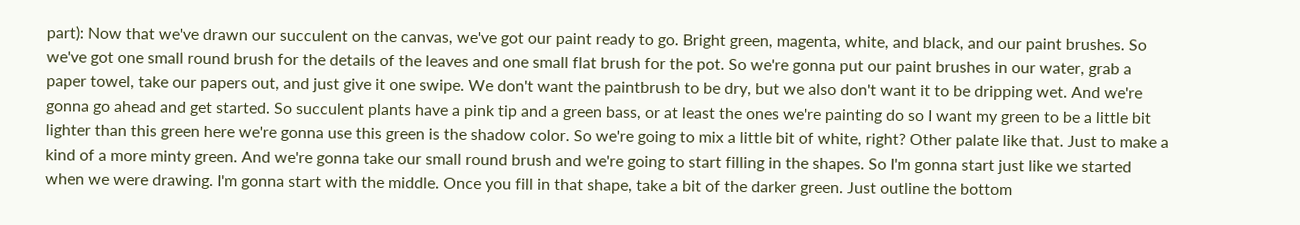part): Now that we've drawn our succulent on the canvas, we've got our paint ready to go. Bright green, magenta, white, and black, and our paint brushes. So we've got one small round brush for the details of the leaves and one small flat brush for the pot. So we're gonna put our paint brushes in our water, grab a paper towel, take our papers out, and just give it one swipe. We don't want the paintbrush to be dry, but we also don't want it to be dripping wet. And we're gonna go ahead and get started. So succulent plants have a pink tip and a green bass, or at least the ones we're painting do so I want my green to be a little bit lighter than this green here we're gonna use this green is the shadow color. So we're going to mix a little bit of white, right? Other palate like that. Just to make a kind of a more minty green. And we're gonna take our small round brush and we're going to start filling in the shapes. So I'm gonna start just like we started when we were drawing. I'm gonna start with the middle. Once you fill in that shape, take a bit of the darker green. Just outline the bottom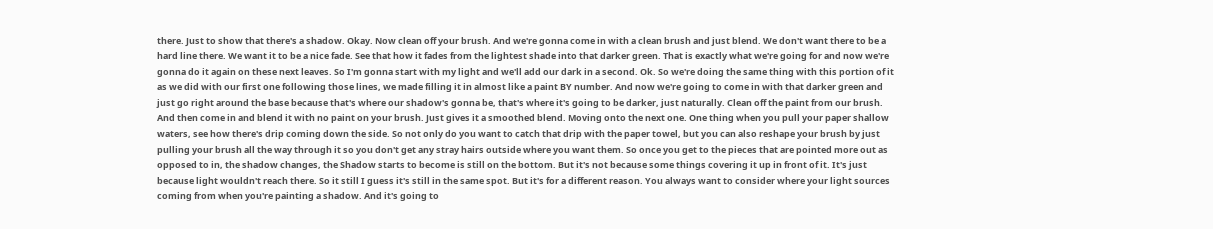there. Just to show that there's a shadow. Okay. Now clean off your brush. And we're gonna come in with a clean brush and just blend. We don't want there to be a hard line there. We want it to be a nice fade. See that how it fades from the lightest shade into that darker green. That is exactly what we're going for and now we're gonna do it again on these next leaves. So I'm gonna start with my light and we'll add our dark in a second. Ok. So we're doing the same thing with this portion of it as we did with our first one following those lines, we made filling it in almost like a paint BY number. And now we're going to come in with that darker green and just go right around the base because that's where our shadow's gonna be, that's where it's going to be darker, just naturally. Clean off the paint from our brush. And then come in and blend it with no paint on your brush. Just gives it a smoothed blend. Moving onto the next one. One thing when you pull your paper shallow waters, see how there's drip coming down the side. So not only do you want to catch that drip with the paper towel, but you can also reshape your brush by just pulling your brush all the way through it so you don't get any stray hairs outside where you want them. So once you get to the pieces that are pointed more out as opposed to in, the shadow changes, the Shadow starts to become is still on the bottom. But it's not because some things covering it up in front of it. It's just because light wouldn't reach there. So it still I guess it's still in the same spot. But it's for a different reason. You always want to consider where your light sources coming from when you're painting a shadow. And it's going to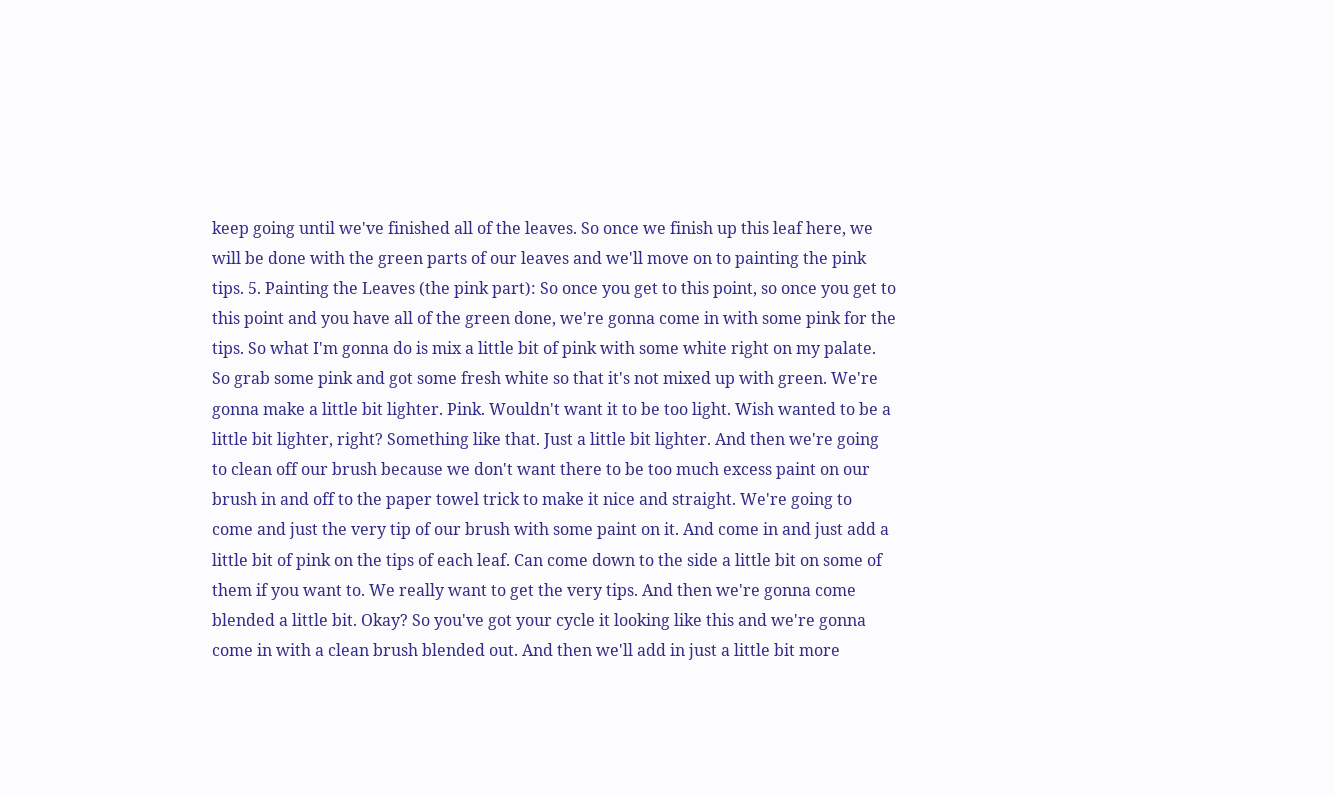keep going until we've finished all of the leaves. So once we finish up this leaf here, we will be done with the green parts of our leaves and we'll move on to painting the pink tips. 5. Painting the Leaves (the pink part): So once you get to this point, so once you get to this point and you have all of the green done, we're gonna come in with some pink for the tips. So what I'm gonna do is mix a little bit of pink with some white right on my palate. So grab some pink and got some fresh white so that it's not mixed up with green. We're gonna make a little bit lighter. Pink. Wouldn't want it to be too light. Wish wanted to be a little bit lighter, right? Something like that. Just a little bit lighter. And then we're going to clean off our brush because we don't want there to be too much excess paint on our brush in and off to the paper towel trick to make it nice and straight. We're going to come and just the very tip of our brush with some paint on it. And come in and just add a little bit of pink on the tips of each leaf. Can come down to the side a little bit on some of them if you want to. We really want to get the very tips. And then we're gonna come blended a little bit. Okay? So you've got your cycle it looking like this and we're gonna come in with a clean brush blended out. And then we'll add in just a little bit more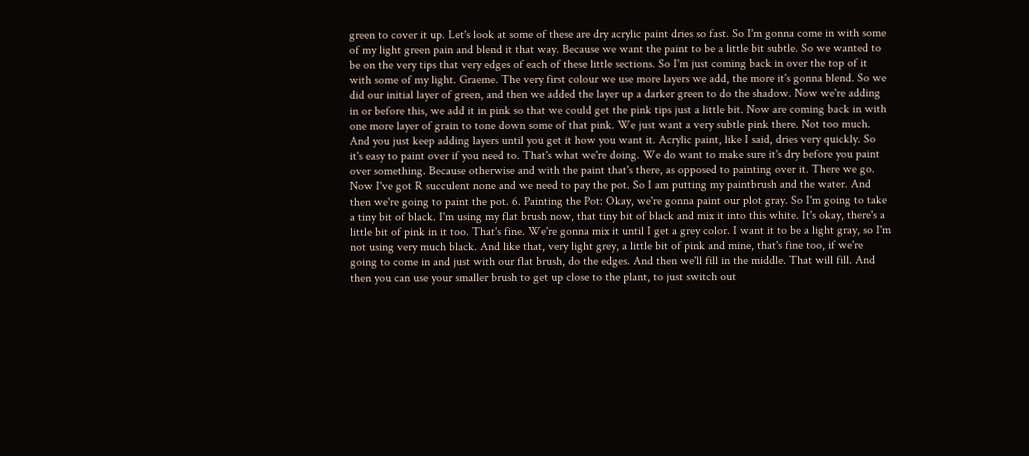green to cover it up. Let's look at some of these are dry acrylic paint dries so fast. So I'm gonna come in with some of my light green pain and blend it that way. Because we want the paint to be a little bit subtle. So we wanted to be on the very tips that very edges of each of these little sections. So I'm just coming back in over the top of it with some of my light. Graeme. The very first colour we use more layers we add, the more it's gonna blend. So we did our initial layer of green, and then we added the layer up a darker green to do the shadow. Now we're adding in or before this, we add it in pink so that we could get the pink tips just a little bit. Now are coming back in with one more layer of grain to tone down some of that pink. We just want a very subtle pink there. Not too much. And you just keep adding layers until you get it how you want it. Acrylic paint, like I said, dries very quickly. So it's easy to paint over if you need to. That's what we're doing. We do want to make sure it's dry before you paint over something. Because otherwise and with the paint that's there, as opposed to painting over it. There we go. Now I've got R succulent none and we need to pay the pot. So I am putting my paintbrush and the water. And then we're going to paint the pot. 6. Painting the Pot: Okay, we're gonna paint our plot gray. So I'm going to take a tiny bit of black. I'm using my flat brush now, that tiny bit of black and mix it into this white. It's okay, there's a little bit of pink in it too. That's fine. We're gonna mix it until I get a grey color. I want it to be a light gray, so I'm not using very much black. And like that, very light grey, a little bit of pink and mine, that's fine too, if we're going to come in and just with our flat brush, do the edges. And then we'll fill in the middle. That will fill. And then you can use your smaller brush to get up close to the plant, to just switch out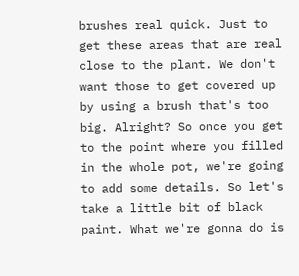brushes real quick. Just to get these areas that are real close to the plant. We don't want those to get covered up by using a brush that's too big. Alright? So once you get to the point where you filled in the whole pot, we're going to add some details. So let's take a little bit of black paint. What we're gonna do is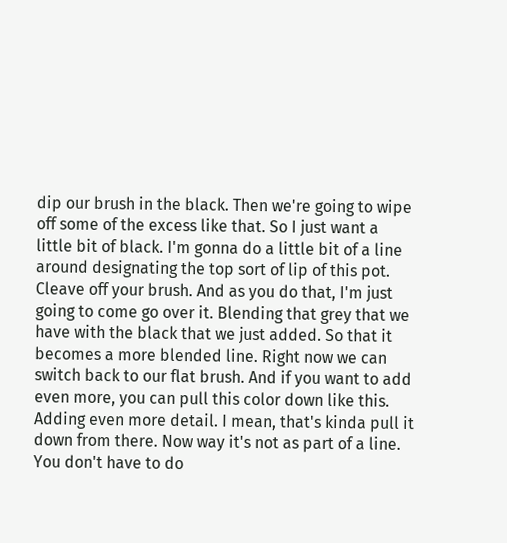dip our brush in the black. Then we're going to wipe off some of the excess like that. So I just want a little bit of black. I'm gonna do a little bit of a line around designating the top sort of lip of this pot. Cleave off your brush. And as you do that, I'm just going to come go over it. Blending that grey that we have with the black that we just added. So that it becomes a more blended line. Right now we can switch back to our flat brush. And if you want to add even more, you can pull this color down like this. Adding even more detail. I mean, that's kinda pull it down from there. Now way it's not as part of a line. You don't have to do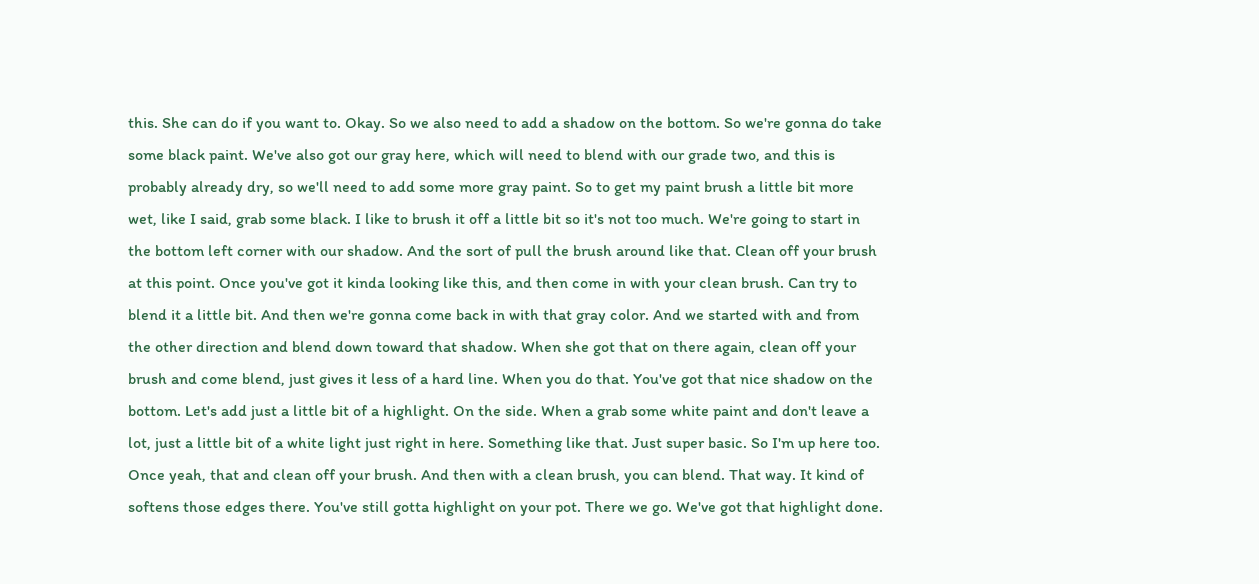this. She can do if you want to. Okay. So we also need to add a shadow on the bottom. So we're gonna do take some black paint. We've also got our gray here, which will need to blend with our grade two, and this is probably already dry, so we'll need to add some more gray paint. So to get my paint brush a little bit more wet, like I said, grab some black. I like to brush it off a little bit so it's not too much. We're going to start in the bottom left corner with our shadow. And the sort of pull the brush around like that. Clean off your brush at this point. Once you've got it kinda looking like this, and then come in with your clean brush. Can try to blend it a little bit. And then we're gonna come back in with that gray color. And we started with and from the other direction and blend down toward that shadow. When she got that on there again, clean off your brush and come blend, just gives it less of a hard line. When you do that. You've got that nice shadow on the bottom. Let's add just a little bit of a highlight. On the side. When a grab some white paint and don't leave a lot, just a little bit of a white light just right in here. Something like that. Just super basic. So I'm up here too. Once yeah, that and clean off your brush. And then with a clean brush, you can blend. That way. It kind of softens those edges there. You've still gotta highlight on your pot. There we go. We've got that highlight done.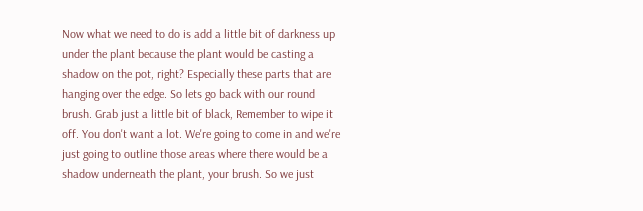Now what we need to do is add a little bit of darkness up under the plant because the plant would be casting a shadow on the pot, right? Especially these parts that are hanging over the edge. So lets go back with our round brush. Grab just a little bit of black, Remember to wipe it off. You don't want a lot. We're going to come in and we're just going to outline those areas where there would be a shadow underneath the plant, your brush. So we just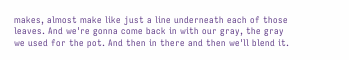makes, almost make like just a line underneath each of those leaves. And we're gonna come back in with our gray, the gray we used for the pot. And then in there and then we'll blend it.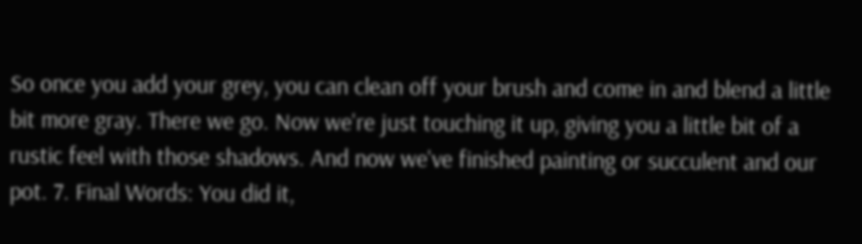So once you add your grey, you can clean off your brush and come in and blend a little bit more gray. There we go. Now we're just touching it up, giving you a little bit of a rustic feel with those shadows. And now we've finished painting or succulent and our pot. 7. Final Words: You did it,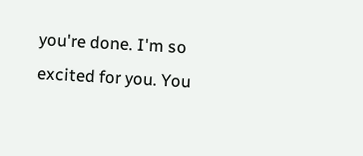you're done. I'm so excited for you. You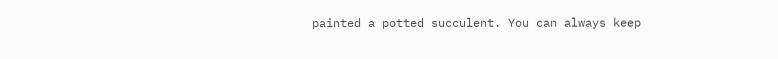painted a potted succulent. You can always keep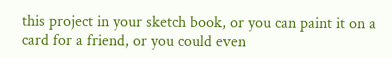this project in your sketch book, or you can paint it on a card for a friend, or you could even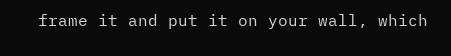frame it and put it on your wall, which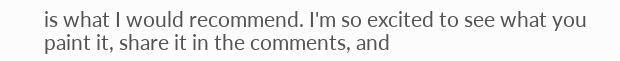is what I would recommend. I'm so excited to see what you paint it, share it in the comments, and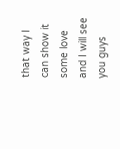that way I can show it some love and I will see you guys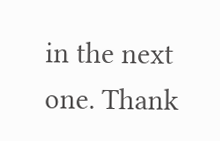in the next one. Thank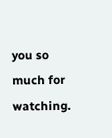you so much for watching.